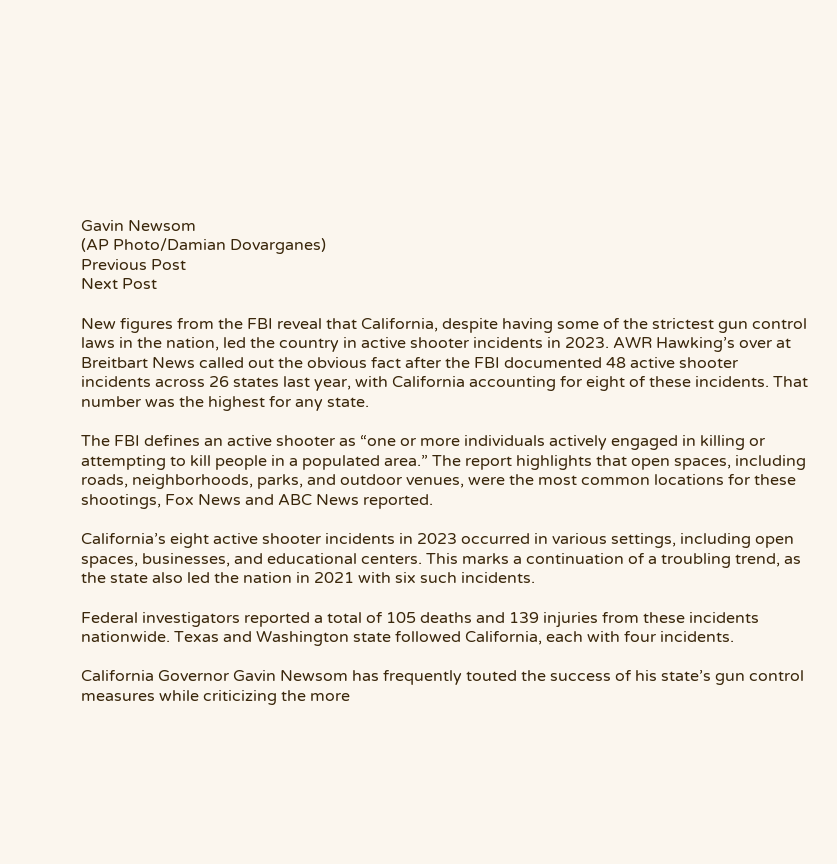Gavin Newsom
(AP Photo/Damian Dovarganes)
Previous Post
Next Post

New figures from the FBI reveal that California, despite having some of the strictest gun control laws in the nation, led the country in active shooter incidents in 2023. AWR Hawking’s over at Breitbart News called out the obvious fact after the FBI documented 48 active shooter incidents across 26 states last year, with California accounting for eight of these incidents. That number was the highest for any state.

The FBI defines an active shooter as “one or more individuals actively engaged in killing or attempting to kill people in a populated area.” The report highlights that open spaces, including roads, neighborhoods, parks, and outdoor venues, were the most common locations for these shootings, Fox News and ABC News reported.

California’s eight active shooter incidents in 2023 occurred in various settings, including open spaces, businesses, and educational centers. This marks a continuation of a troubling trend, as the state also led the nation in 2021 with six such incidents.

Federal investigators reported a total of 105 deaths and 139 injuries from these incidents nationwide. Texas and Washington state followed California, each with four incidents.

California Governor Gavin Newsom has frequently touted the success of his state’s gun control measures while criticizing the more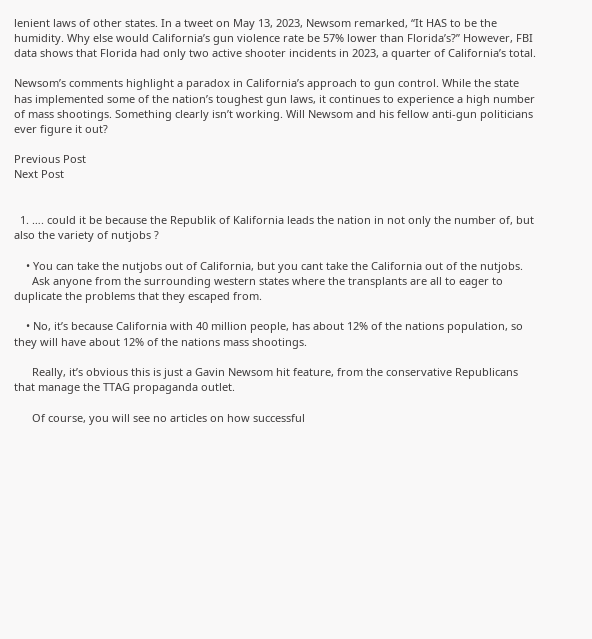lenient laws of other states. In a tweet on May 13, 2023, Newsom remarked, “It HAS to be the humidity. Why else would California’s gun violence rate be 57% lower than Florida’s?” However, FBI data shows that Florida had only two active shooter incidents in 2023, a quarter of California’s total.

Newsom’s comments highlight a paradox in California’s approach to gun control. While the state has implemented some of the nation’s toughest gun laws, it continues to experience a high number of mass shootings. Something clearly isn’t working. Will Newsom and his fellow anti-gun politicians ever figure it out?

Previous Post
Next Post


  1. …. could it be because the Republik of Kalifornia leads the nation in not only the number of, but also the variety of nutjobs ?

    • You can take the nutjobs out of California, but you cant take the California out of the nutjobs.
      Ask anyone from the surrounding western states where the transplants are all to eager to duplicate the problems that they escaped from.

    • No, it’s because California with 40 million people, has about 12% of the nations population, so they will have about 12% of the nations mass shootings.

      Really, it’s obvious this is just a Gavin Newsom hit feature, from the conservative Republicans that manage the TTAG propaganda outlet.

      Of course, you will see no articles on how successful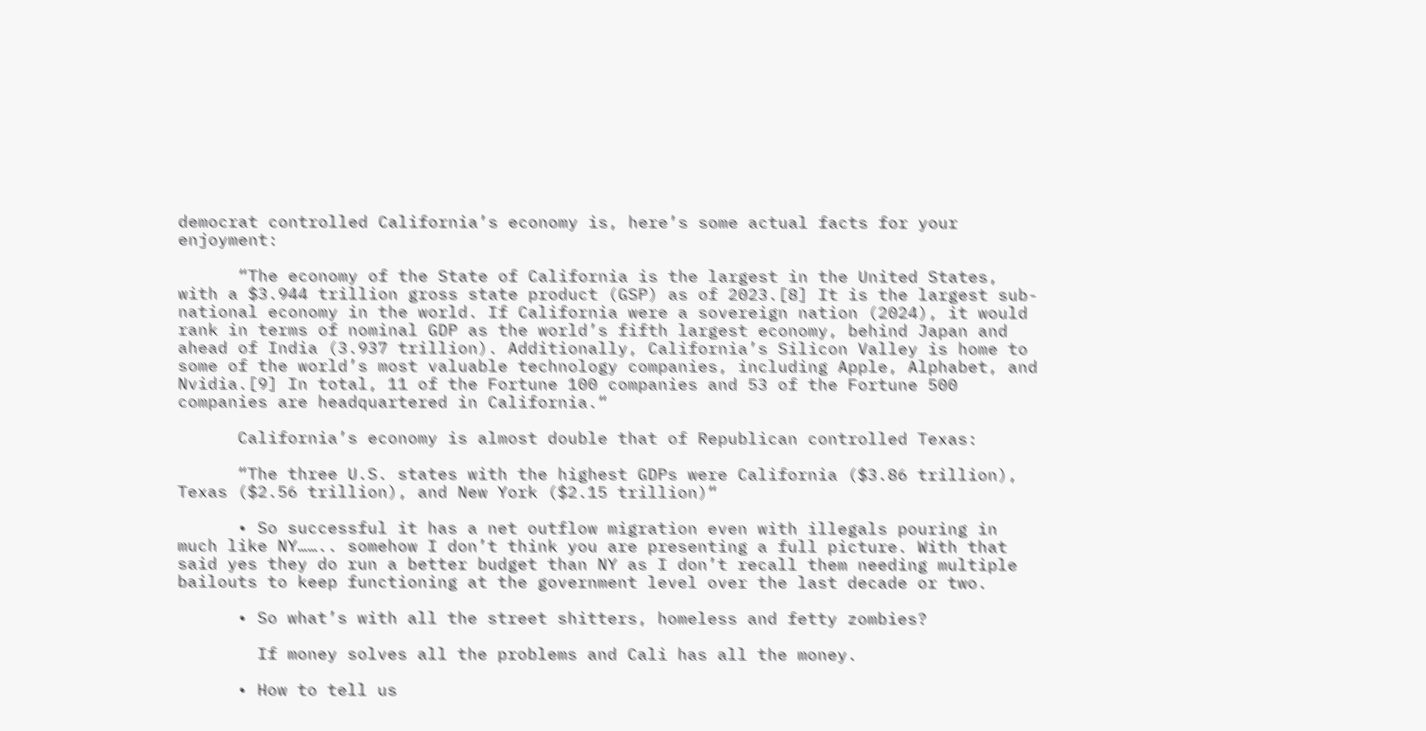democrat controlled California’s economy is, here’s some actual facts for your enjoyment:

      “The economy of the State of California is the largest in the United States, with a $3.944 trillion gross state product (GSP) as of 2023.[8] It is the largest sub-national economy in the world. If California were a sovereign nation (2024), it would rank in terms of nominal GDP as the world’s fifth largest economy, behind Japan and ahead of India (3.937 trillion). Additionally, California’s Silicon Valley is home to some of the world’s most valuable technology companies, including Apple, Alphabet, and Nvidia.[9] In total, 11 of the Fortune 100 companies and 53 of the Fortune 500 companies are headquartered in California.“

      California’s economy is almost double that of Republican controlled Texas:

      “The three U.S. states with the highest GDPs were California ($3.86 trillion), Texas ($2.56 trillion), and New York ($2.15 trillion)“

      • So successful it has a net outflow migration even with illegals pouring in much like NY…….. somehow I don’t think you are presenting a full picture. With that said yes they do run a better budget than NY as I don’t recall them needing multiple bailouts to keep functioning at the government level over the last decade or two.

      • So what’s with all the street shitters, homeless and fetty zombies?

        If money solves all the problems and Cali has all the money.

      • How to tell us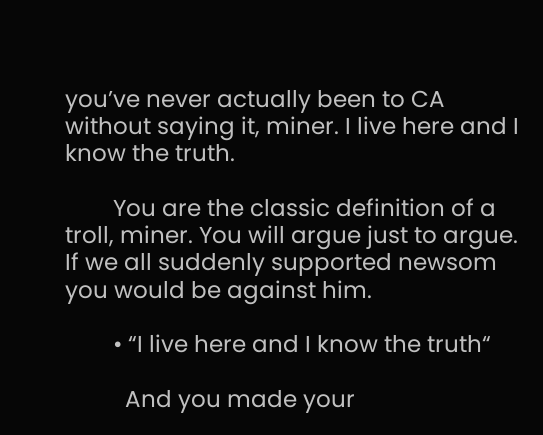you’ve never actually been to CA without saying it, miner. I live here and I know the truth.

        You are the classic definition of a troll, miner. You will argue just to argue. If we all suddenly supported newsom you would be against him.

        • “I live here and I know the truth“

          And you made your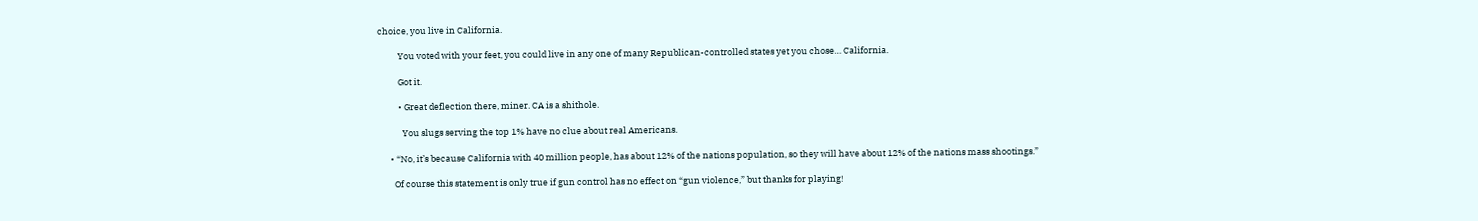choice, you live in California.

          You voted with your feet, you could live in any one of many Republican-controlled states yet you chose… California.

          Got it.

          • Great deflection there, miner. CA is a shithole.

            You slugs serving the top 1% have no clue about real Americans.

      • “No, it’s because California with 40 million people, has about 12% of the nations population, so they will have about 12% of the nations mass shootings.”

        Of course this statement is only true if gun control has no effect on “gun violence,” but thanks for playing!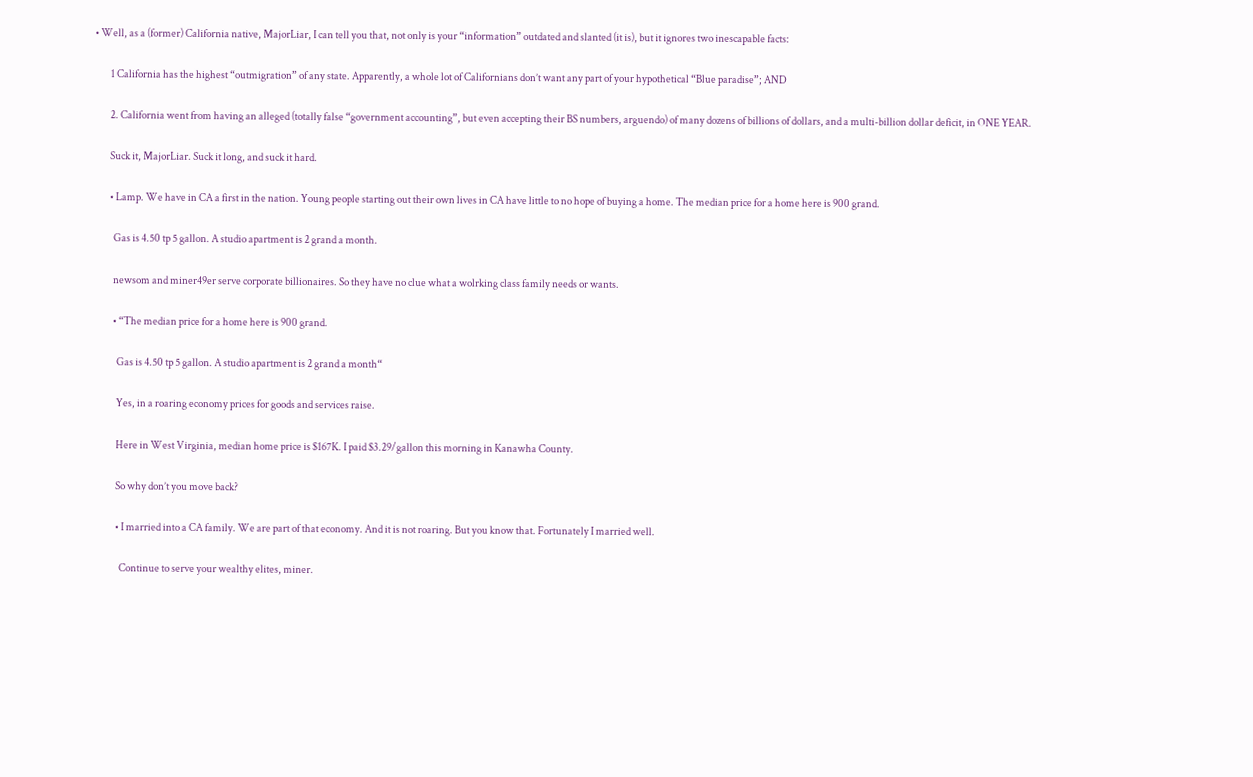• Well, as a (former) California native, MajorLiar, I can tell you that, not only is your “information” outdated and slanted (it is), but it ignores two inescapable facts:

        1 California has the highest “outmigration” of any state. Apparently, a whole lot of Californians don’t want any part of your hypothetical “Blue paradise”; AND

        2. California went from having an alleged (totally false “government accounting”, but even accepting their BS numbers, arguendo) of many dozens of billions of dollars, and a multi-billion dollar deficit, in ONE YEAR.

        Suck it, MajorLiar. Suck it long, and suck it hard.

        • Lamp. We have in CA a first in the nation. Young people starting out their own lives in CA have little to no hope of buying a home. The median price for a home here is 900 grand.

          Gas is 4.50 tp 5 gallon. A studio apartment is 2 grand a month.

          newsom and miner49er serve corporate billionaires. So they have no clue what a wolrking class family needs or wants.

          • “The median price for a home here is 900 grand.

            Gas is 4.50 tp 5 gallon. A studio apartment is 2 grand a month“

            Yes, in a roaring economy prices for goods and services raise.

            Here in West Virginia, median home price is $167K. I paid $3.29/gallon this morning in Kanawha County.

            So why don’t you move back?

            • I married into a CA family. We are part of that economy. And it is not roaring. But you know that. Fortunately I married well.

              Continue to serve your wealthy elites, miner.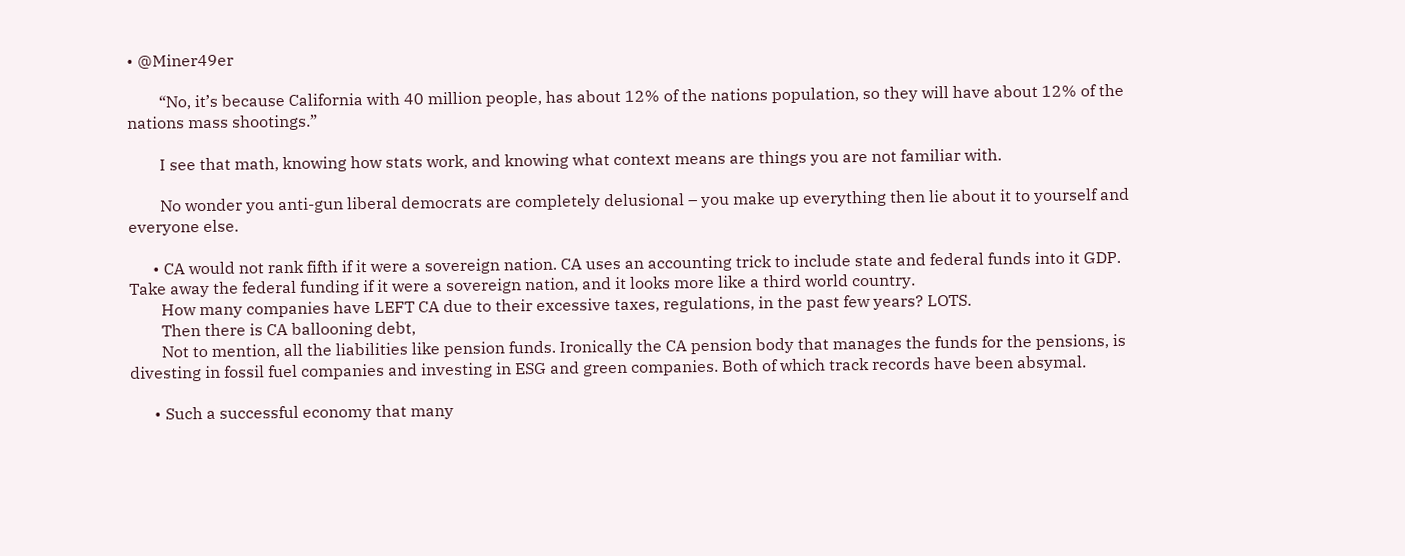• @Miner49er

        “No, it’s because California with 40 million people, has about 12% of the nations population, so they will have about 12% of the nations mass shootings.”

        I see that math, knowing how stats work, and knowing what context means are things you are not familiar with.

        No wonder you anti-gun liberal democrats are completely delusional – you make up everything then lie about it to yourself and everyone else.

      • CA would not rank fifth if it were a sovereign nation. CA uses an accounting trick to include state and federal funds into it GDP. Take away the federal funding if it were a sovereign nation, and it looks more like a third world country.
        How many companies have LEFT CA due to their excessive taxes, regulations, in the past few years? LOTS.
        Then there is CA ballooning debt,
        Not to mention, all the liabilities like pension funds. Ironically the CA pension body that manages the funds for the pensions, is divesting in fossil fuel companies and investing in ESG and green companies. Both of which track records have been absymal.

      • Such a successful economy that many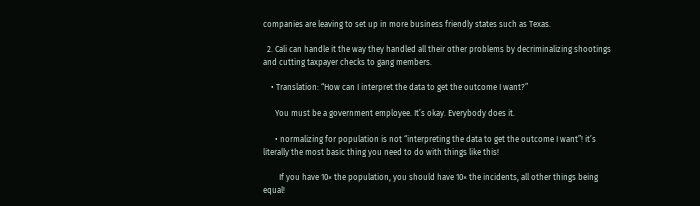companies are leaving to set up in more business friendly states such as Texas.

  2. Cali can handle it the way they handled all their other problems by decriminalizing shootings and cutting taxpayer checks to gang members.

    • Translation: “How can I interpret the data to get the outcome I want?”

      You must be a government employee. It’s okay. Everybody does it.

      • normalizing for population is not “interpreting the data to get the outcome I want”! it’s literally the most basic thing you need to do with things like this!

        If you have 10× the population, you should have 10× the incidents, all other things being equal!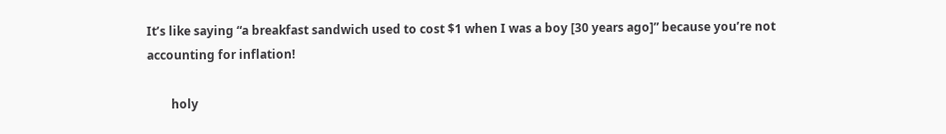It’s like saying “a breakfast sandwich used to cost $1 when I was a boy [30 years ago]” because you’re not accounting for inflation!

        holy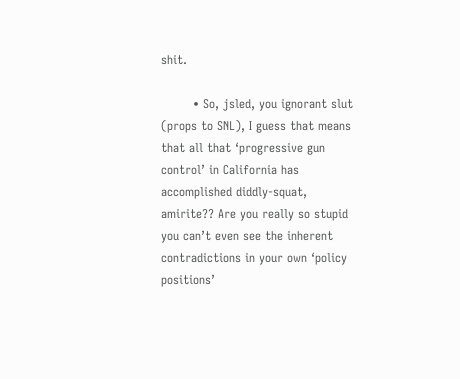shit.

        • So, jsled, you ignorant slut (props to SNL), I guess that means that all that ‘progressive gun control’ in California has accomplished diddly-squat, amirite?? Are you really so stupid you can’t even see the inherent contradictions in your own ‘policy positions’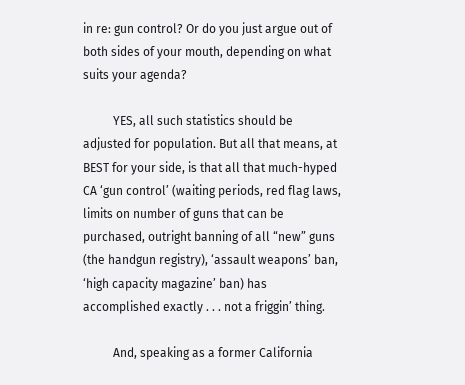in re: gun control? Or do you just argue out of both sides of your mouth, depending on what suits your agenda?

          YES, all such statistics should be adjusted for population. But all that means, at BEST for your side, is that all that much-hyped CA ‘gun control’ (waiting periods, red flag laws, limits on number of guns that can be purchased, outright banning of all “new” guns (the handgun registry), ‘assault weapons’ ban, ‘high capacity magazine’ ban) has accomplished exactly . . . not a friggin’ thing.

          And, speaking as a former California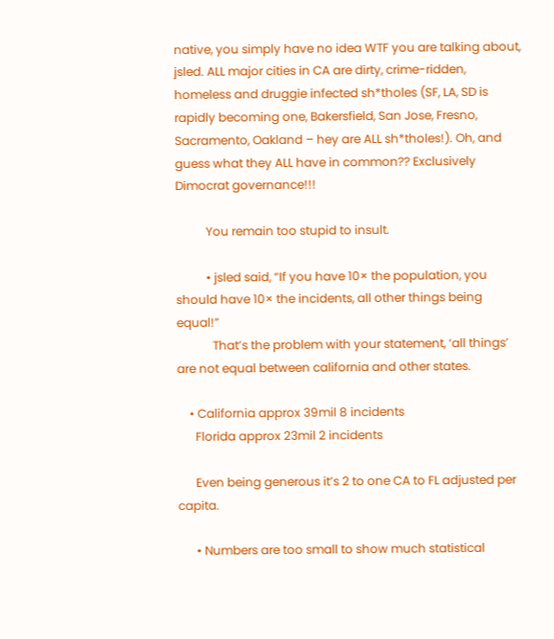native, you simply have no idea WTF you are talking about, jsled. ALL major cities in CA are dirty, crime-ridden, homeless and druggie infected sh*tholes (SF, LA, SD is rapidly becoming one, Bakersfield, San Jose, Fresno, Sacramento, Oakland – hey are ALL sh*tholes!). Oh, and guess what they ALL have in common?? Exclusively Dimocrat governance!!!

          You remain too stupid to insult.

          • jsled said, “If you have 10× the population, you should have 10× the incidents, all other things being equal!”
            That’s the problem with your statement, ‘all things’ are not equal between california and other states.

    • California approx 39mil 8 incidents
      Florida approx 23mil 2 incidents

      Even being generous it’s 2 to one CA to FL adjusted per capita.

      • Numbers are too small to show much statistical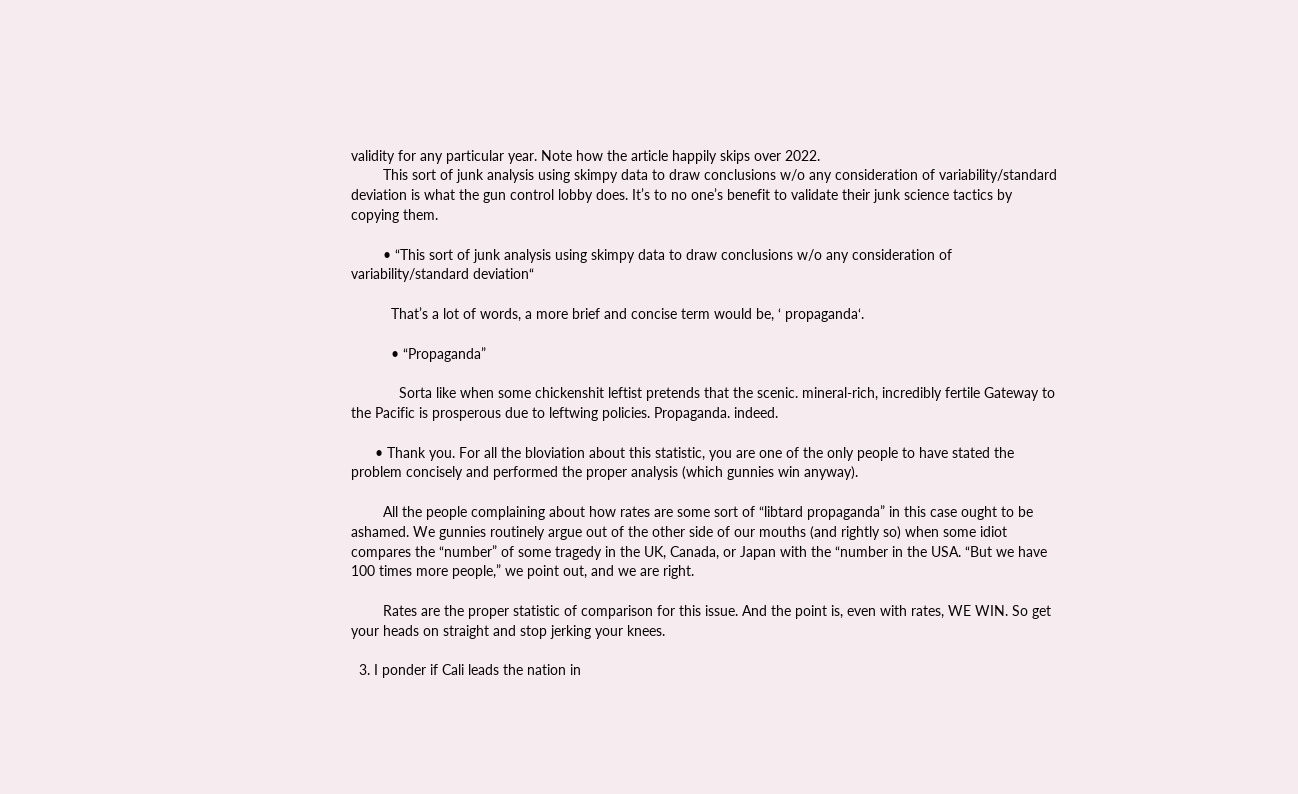validity for any particular year. Note how the article happily skips over 2022.
        This sort of junk analysis using skimpy data to draw conclusions w/o any consideration of variability/standard deviation is what the gun control lobby does. It’s to no one’s benefit to validate their junk science tactics by copying them.

        • “This sort of junk analysis using skimpy data to draw conclusions w/o any consideration of variability/standard deviation“

          That’s a lot of words, a more brief and concise term would be, ‘ propaganda‘.

          • “Propaganda”

            Sorta like when some chickenshit leftist pretends that the scenic. mineral-rich, incredibly fertile Gateway to the Pacific is prosperous due to leftwing policies. Propaganda. indeed.

      • Thank you. For all the bloviation about this statistic, you are one of the only people to have stated the problem concisely and performed the proper analysis (which gunnies win anyway).

        All the people complaining about how rates are some sort of “libtard propaganda” in this case ought to be ashamed. We gunnies routinely argue out of the other side of our mouths (and rightly so) when some idiot compares the “number” of some tragedy in the UK, Canada, or Japan with the “number in the USA. “But we have 100 times more people,” we point out, and we are right.

        Rates are the proper statistic of comparison for this issue. And the point is, even with rates, WE WIN. So get your heads on straight and stop jerking your knees.

  3. I ponder if Cali leads the nation in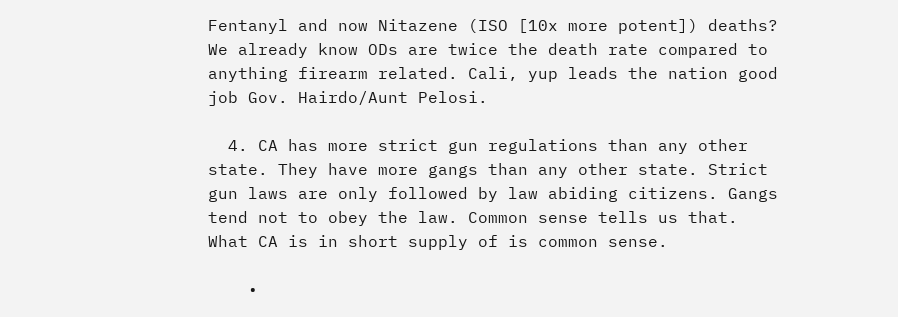Fentanyl and now Nitazene (ISO [10x more potent]) deaths? We already know ODs are twice the death rate compared to anything firearm related. Cali, yup leads the nation good job Gov. Hairdo/Aunt Pelosi.

  4. CA has more strict gun regulations than any other state. They have more gangs than any other state. Strict gun laws are only followed by law abiding citizens. Gangs tend not to obey the law. Common sense tells us that. What CA is in short supply of is common sense.

    •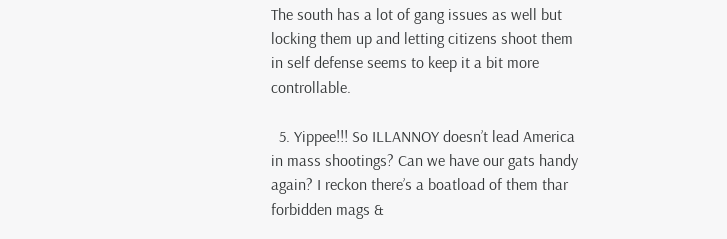The south has a lot of gang issues as well but locking them up and letting citizens shoot them in self defense seems to keep it a bit more controllable.

  5. Yippee!!! So ILLANNOY doesn’t lead America in mass shootings? Can we have our gats handy again? I reckon there’s a boatload of them thar forbidden mags &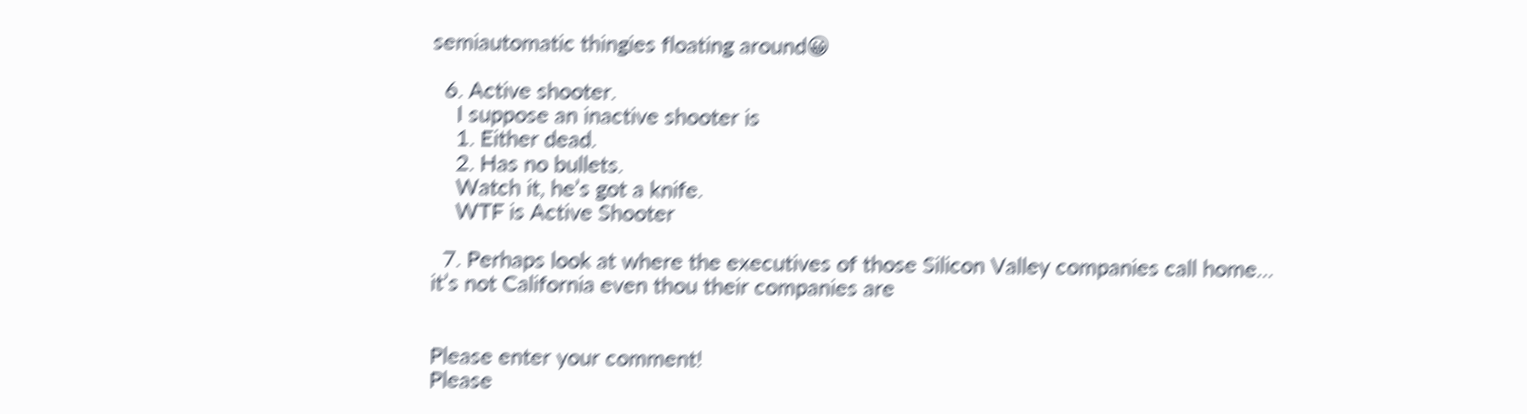semiautomatic thingies floating around😀

  6. Active shooter.
    I suppose an inactive shooter is
    1. Either dead.
    2. Has no bullets.
    Watch it, he’s got a knife.
    WTF is Active Shooter

  7. Perhaps look at where the executives of those Silicon Valley companies call home… it’s not California even thou their companies are


Please enter your comment!
Please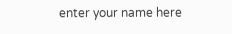enter your name here